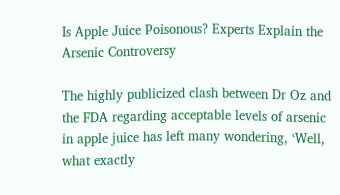Is Apple Juice Poisonous? Experts Explain the Arsenic Controversy

The highly publicized clash between Dr Oz and the FDA regarding acceptable levels of arsenic in apple juice has left many wondering, ‘Well, what exactly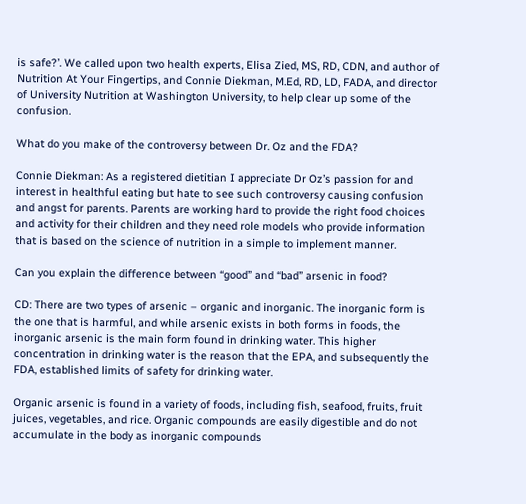is safe?’. We called upon two health experts, Elisa Zied, MS, RD, CDN, and author of Nutrition At Your Fingertips, and Connie Diekman, M.Ed, RD, LD, FADA, and director of University Nutrition at Washington University, to help clear up some of the confusion.

What do you make of the controversy between Dr. Oz and the FDA?

Connie Diekman: As a registered dietitian I appreciate Dr Oz’s passion for and interest in healthful eating but hate to see such controversy causing confusion and angst for parents. Parents are working hard to provide the right food choices and activity for their children and they need role models who provide information that is based on the science of nutrition in a simple to implement manner.

Can you explain the difference between “good” and “bad” arsenic in food?

CD: There are two types of arsenic – organic and inorganic. The inorganic form is the one that is harmful, and while arsenic exists in both forms in foods, the inorganic arsenic is the main form found in drinking water. This higher concentration in drinking water is the reason that the EPA, and subsequently the FDA, established limits of safety for drinking water.

Organic arsenic is found in a variety of foods, including fish, seafood, fruits, fruit juices, vegetables, and rice. Organic compounds are easily digestible and do not accumulate in the body as inorganic compounds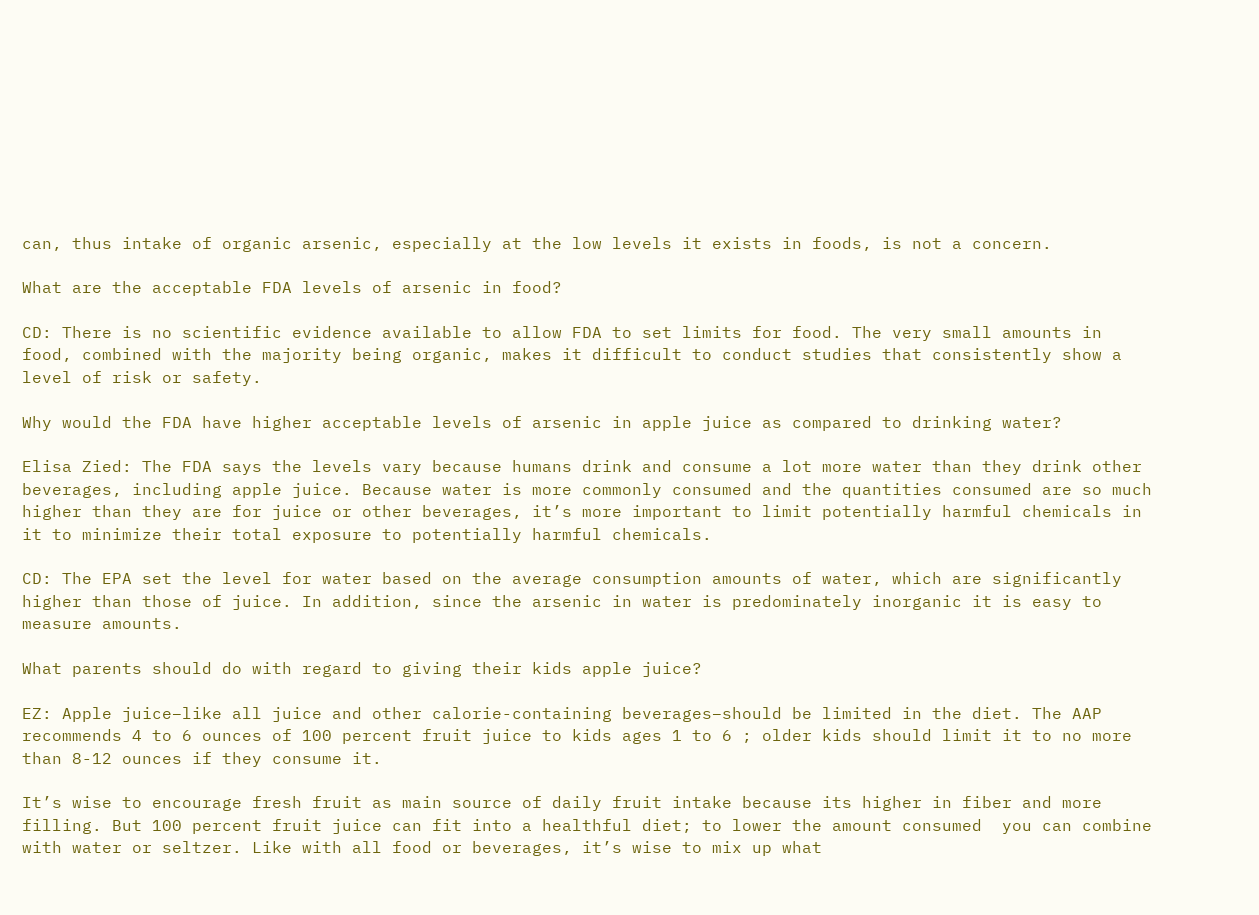can, thus intake of organic arsenic, especially at the low levels it exists in foods, is not a concern.

What are the acceptable FDA levels of arsenic in food?

CD: There is no scientific evidence available to allow FDA to set limits for food. The very small amounts in food, combined with the majority being organic, makes it difficult to conduct studies that consistently show a level of risk or safety.

Why would the FDA have higher acceptable levels of arsenic in apple juice as compared to drinking water?

Elisa Zied: The FDA says the levels vary because humans drink and consume a lot more water than they drink other beverages, including apple juice. Because water is more commonly consumed and the quantities consumed are so much higher than they are for juice or other beverages, it’s more important to limit potentially harmful chemicals in it to minimize their total exposure to potentially harmful chemicals.

CD: The EPA set the level for water based on the average consumption amounts of water, which are significantly higher than those of juice. In addition, since the arsenic in water is predominately inorganic it is easy to measure amounts.

What parents should do with regard to giving their kids apple juice?

EZ: Apple juice–like all juice and other calorie-containing beverages–should be limited in the diet. The AAP recommends 4 to 6 ounces of 100 percent fruit juice to kids ages 1 to 6 ; older kids should limit it to no more than 8-12 ounces if they consume it.

It’s wise to encourage fresh fruit as main source of daily fruit intake because its higher in fiber and more filling. But 100 percent fruit juice can fit into a healthful diet; to lower the amount consumed  you can combine with water or seltzer. Like with all food or beverages, it’s wise to mix up what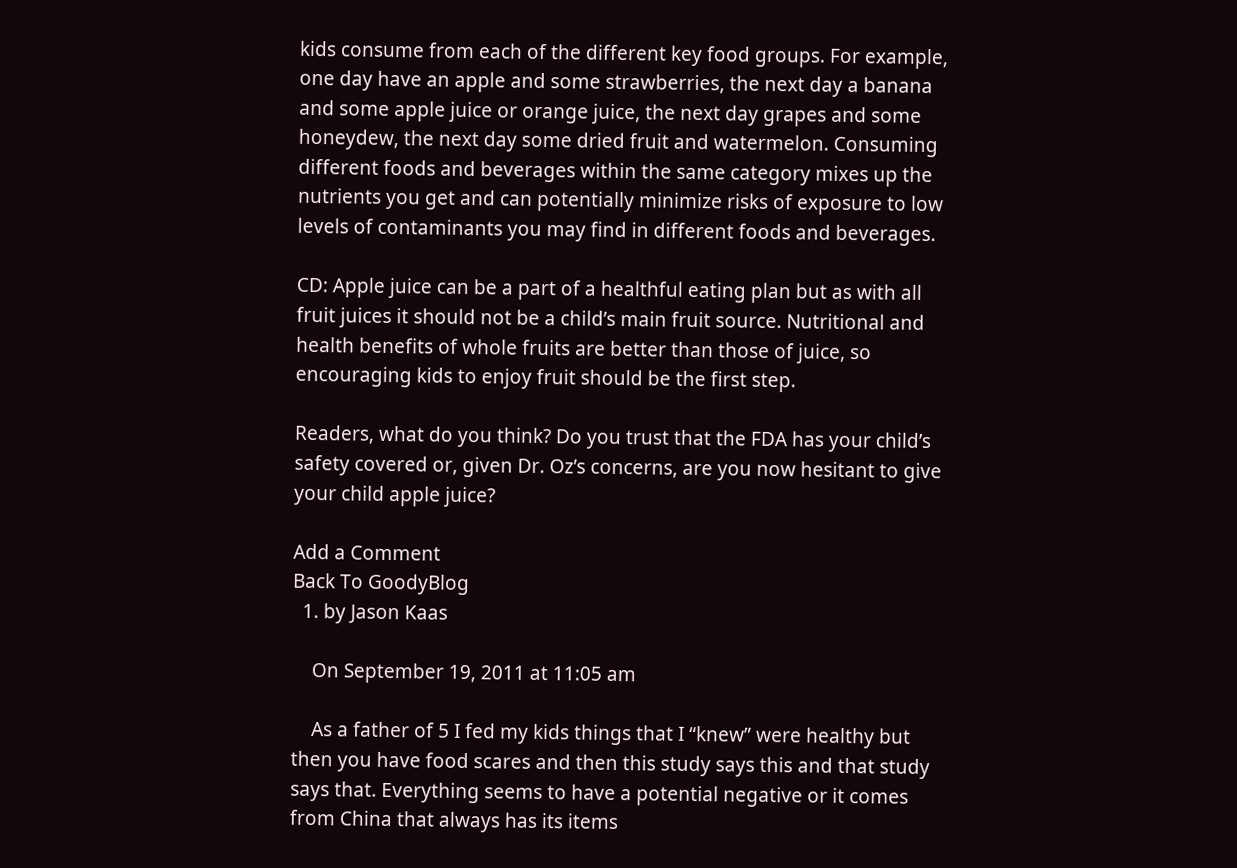kids consume from each of the different key food groups. For example, one day have an apple and some strawberries, the next day a banana and some apple juice or orange juice, the next day grapes and some honeydew, the next day some dried fruit and watermelon. Consuming different foods and beverages within the same category mixes up the nutrients you get and can potentially minimize risks of exposure to low levels of contaminants you may find in different foods and beverages.

CD: Apple juice can be a part of a healthful eating plan but as with all fruit juices it should not be a child’s main fruit source. Nutritional and health benefits of whole fruits are better than those of juice, so encouraging kids to enjoy fruit should be the first step.

Readers, what do you think? Do you trust that the FDA has your child’s safety covered or, given Dr. Oz’s concerns, are you now hesitant to give your child apple juice?

Add a Comment
Back To GoodyBlog
  1. by Jason Kaas

    On September 19, 2011 at 11:05 am

    As a father of 5 I fed my kids things that I “knew” were healthy but then you have food scares and then this study says this and that study says that. Everything seems to have a potential negative or it comes from China that always has its items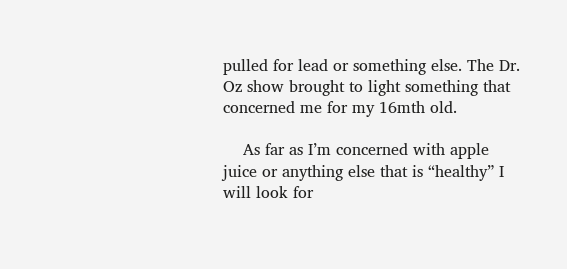pulled for lead or something else. The Dr. Oz show brought to light something that concerned me for my 16mth old.

    As far as I’m concerned with apple juice or anything else that is “healthy” I will look for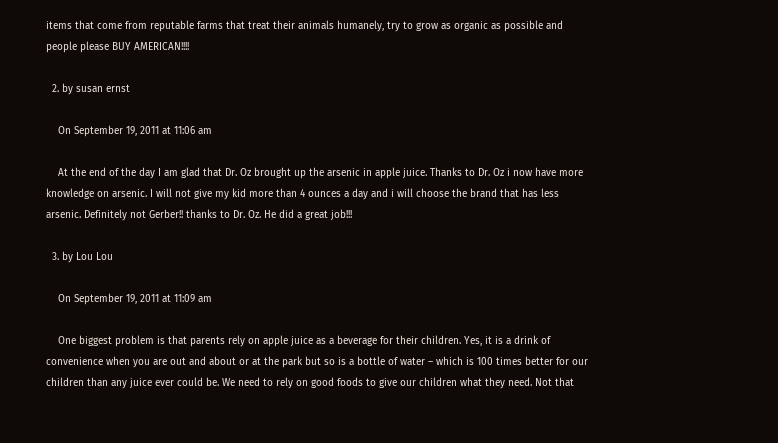items that come from reputable farms that treat their animals humanely, try to grow as organic as possible and people please BUY AMERICAN!!!!

  2. by susan ernst

    On September 19, 2011 at 11:06 am

    At the end of the day I am glad that Dr. Oz brought up the arsenic in apple juice. Thanks to Dr. Oz i now have more knowledge on arsenic. I will not give my kid more than 4 ounces a day and i will choose the brand that has less arsenic. Definitely not Gerber!! thanks to Dr. Oz. He did a great job!!!

  3. by Lou Lou

    On September 19, 2011 at 11:09 am

    One biggest problem is that parents rely on apple juice as a beverage for their children. Yes, it is a drink of convenience when you are out and about or at the park but so is a bottle of water – which is 100 times better for our children than any juice ever could be. We need to rely on good foods to give our children what they need. Not that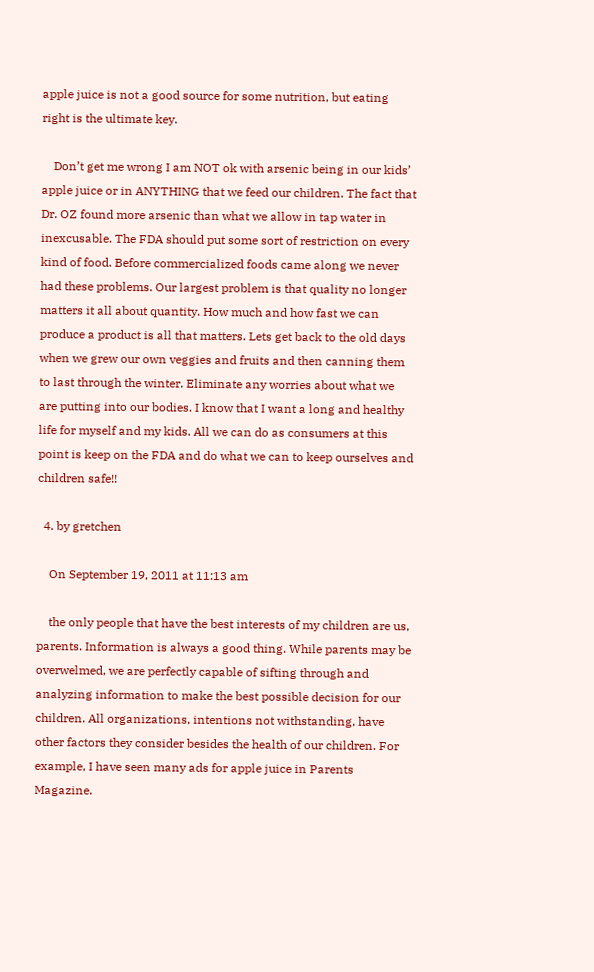apple juice is not a good source for some nutrition, but eating right is the ultimate key.

    Don’t get me wrong I am NOT ok with arsenic being in our kids’ apple juice or in ANYTHING that we feed our children. The fact that Dr. OZ found more arsenic than what we allow in tap water in inexcusable. The FDA should put some sort of restriction on every kind of food. Before commercialized foods came along we never had these problems. Our largest problem is that quality no longer matters it all about quantity. How much and how fast we can produce a product is all that matters. Lets get back to the old days when we grew our own veggies and fruits and then canning them to last through the winter. Eliminate any worries about what we are putting into our bodies. I know that I want a long and healthy life for myself and my kids. All we can do as consumers at this point is keep on the FDA and do what we can to keep ourselves and children safe!!

  4. by gretchen

    On September 19, 2011 at 11:13 am

    the only people that have the best interests of my children are us, parents. Information is always a good thing. While parents may be overwelmed, we are perfectly capable of sifting through and analyzing information to make the best possible decision for our children. All organizations, intentions not withstanding, have other factors they consider besides the health of our children. For example, I have seen many ads for apple juice in Parents Magazine.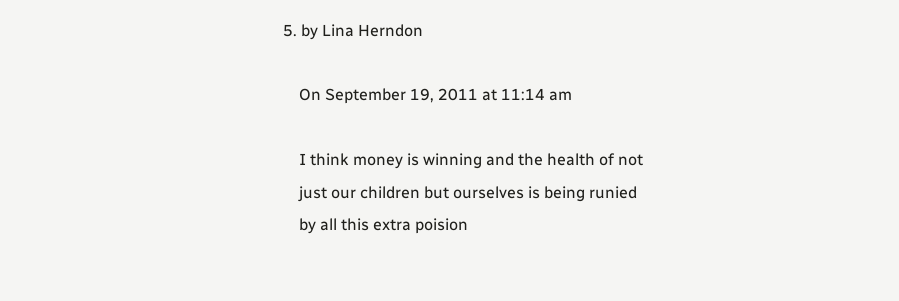5. by Lina Herndon

    On September 19, 2011 at 11:14 am

    I think money is winning and the health of not
    just our children but ourselves is being runied
    by all this extra poision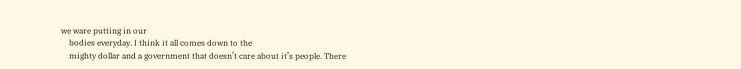we ware putting in our
    bodies everyday. I think it all comes down to the
    mighty dollar and a government that doesn’t care about it’s people. There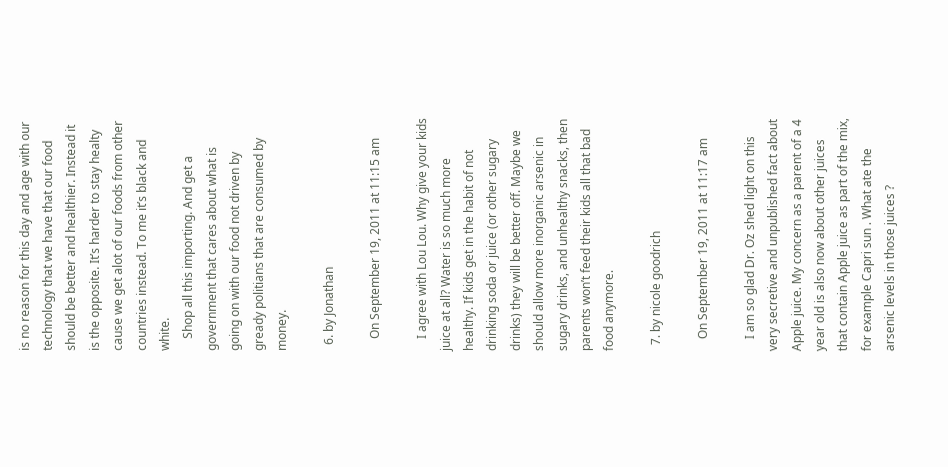is no reason for this day and age with our technology that we have that our food should be better and healthier. Instead it is the opposite. It’s harder to stay healty cause we get alot of our foods from other countries instead. To me it’s black and white.
    Shop all this importing. And get a government that cares about what is going on with our food not driven by gready politians that are consumed by money.

  6. by Jonathan

    On September 19, 2011 at 11:15 am

    I agree with Lou Lou. Why give your kids juice at all? Water is so much more healthy. If kids get in the habit of not drinking soda or juice (or other sugary drinks) they will be better off. Maybe we should allow more inorganic arsenic in sugary drinks, and unhealthy snacks, then parents won’t feed their kids all that bad food anymore.

  7. by nicole goodrich

    On September 19, 2011 at 11:17 am

    I am so glad Dr. Oz shed light on this very secretive and unpublished fact about Apple juice. My concern as a parent of a 4 year old is also now about other juices that contain Apple juice as part of the mix, for example Capri sun . What ate the arsenic levels in those juices ?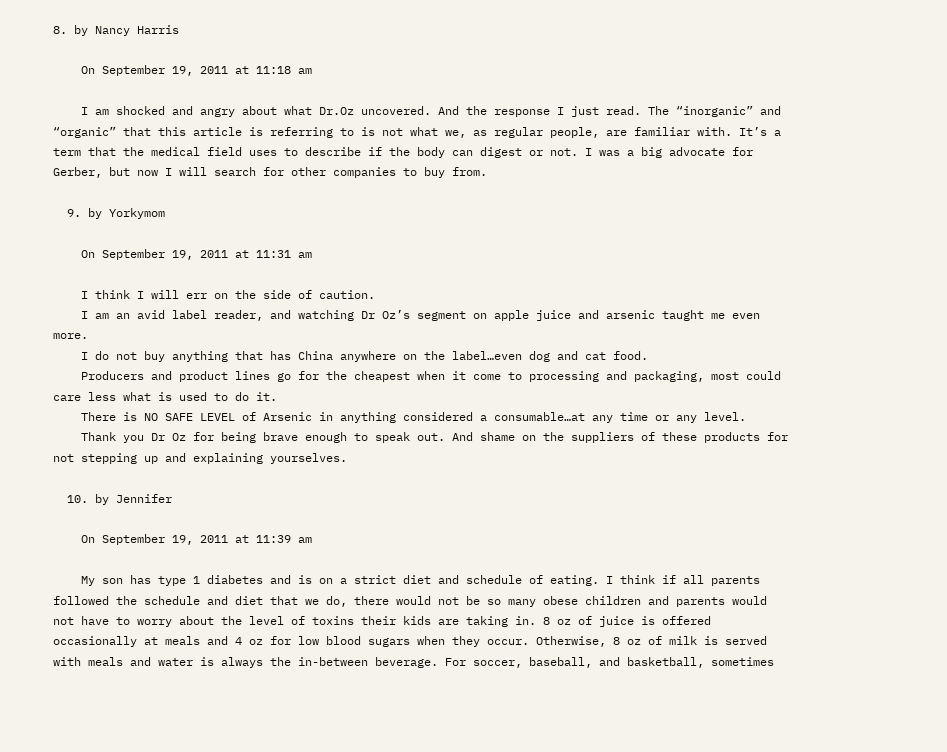8. by Nancy Harris

    On September 19, 2011 at 11:18 am

    I am shocked and angry about what Dr.Oz uncovered. And the response I just read. The “inorganic” and “organic” that this article is referring to is not what we, as regular people, are familiar with. It’s a term that the medical field uses to describe if the body can digest or not. I was a big advocate for Gerber, but now I will search for other companies to buy from.

  9. by Yorkymom

    On September 19, 2011 at 11:31 am

    I think I will err on the side of caution.
    I am an avid label reader, and watching Dr Oz’s segment on apple juice and arsenic taught me even more.
    I do not buy anything that has China anywhere on the label…even dog and cat food.
    Producers and product lines go for the cheapest when it come to processing and packaging, most could care less what is used to do it.
    There is NO SAFE LEVEL of Arsenic in anything considered a consumable…at any time or any level.
    Thank you Dr Oz for being brave enough to speak out. And shame on the suppliers of these products for not stepping up and explaining yourselves.

  10. by Jennifer

    On September 19, 2011 at 11:39 am

    My son has type 1 diabetes and is on a strict diet and schedule of eating. I think if all parents followed the schedule and diet that we do, there would not be so many obese children and parents would not have to worry about the level of toxins their kids are taking in. 8 oz of juice is offered occasionally at meals and 4 oz for low blood sugars when they occur. Otherwise, 8 oz of milk is served with meals and water is always the in-between beverage. For soccer, baseball, and basketball, sometimes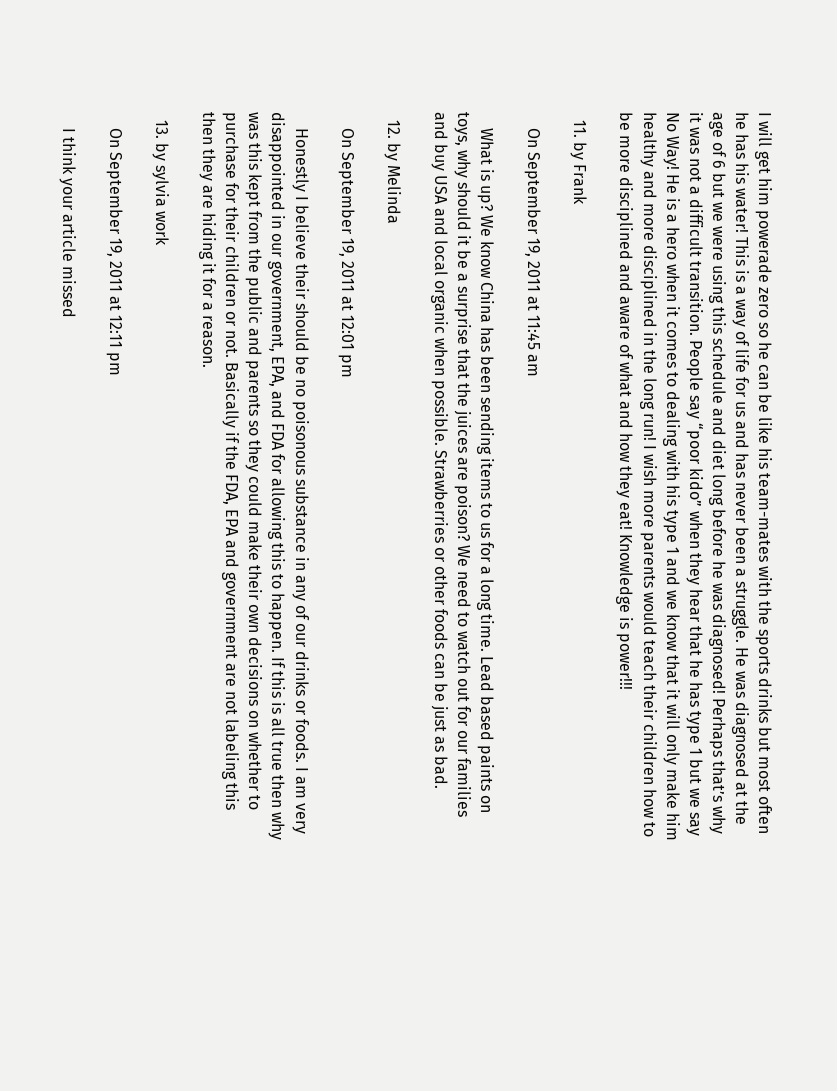I will get him powerade zero so he can be like his team-mates with the sports drinks but most often he has his water! This is a way of life for us and has never been a struggle. He was diagnosed at the age of 6 but we were using this schedule and diet long before he was diagnosed! Perhaps that’s why it was not a difficult transition. People say “poor kido” when they hear that he has type 1 but we say No Way! He is a hero when it comes to dealing with his type 1 and we know that it will only make him healthy and more disciplined in the long run! I wish more parents would teach their children how to be more disciplined and aware of what and how they eat! Knowledge is power!!!

  11. by Frank

    On September 19, 2011 at 11:45 am

    What is up? We know China has been sending items to us for a long time. Lead based paints on toys, why should it be a surprise that the juices are poison? We need to watch out for our families and buy USA and local organic when possible. Strawberries or other foods can be just as bad.

  12. by Melinda

    On September 19, 2011 at 12:01 pm

    Honestly I believe their should be no poisonous substance in any of our drinks or foods. I am very disappointed in our government, EPA, and FDA for allowing this to happen. If this is all true then why was this kept from the public and parents so they could make their own decisions on whether to purchase for their children or not. Basically if the FDA, EPA and government are not labeling this then they are hiding it for a reason.

  13. by sylvia work

    On September 19, 2011 at 12:11 pm

    I think your article missed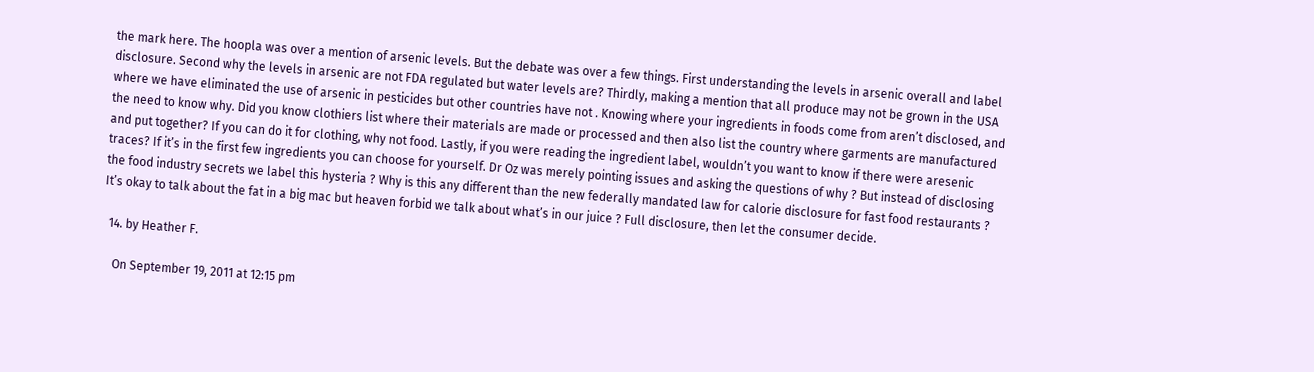the mark here. The hoopla was over a mention of arsenic levels. But the debate was over a few things. First understanding the levels in arsenic overall and label disclosure. Second why the levels in arsenic are not FDA regulated but water levels are? Thirdly, making a mention that all produce may not be grown in the USA where we have eliminated the use of arsenic in pesticides but other countries have not . Knowing where your ingredients in foods come from aren’t disclosed, and the need to know why. Did you know clothiers list where their materials are made or processed and then also list the country where garments are manufactured and put together? If you can do it for clothing, why not food. Lastly, if you were reading the ingredient label, wouldn’t you want to know if there were aresenic traces? If it’s in the first few ingredients you can choose for yourself. Dr Oz was merely pointing issues and asking the questions of why ? But instead of disclosing the food industry secrets we label this hysteria ? Why is this any different than the new federally mandated law for calorie disclosure for fast food restaurants ? It’s okay to talk about the fat in a big mac but heaven forbid we talk about what’s in our juice ? Full disclosure, then let the consumer decide.

  14. by Heather F.

    On September 19, 2011 at 12:15 pm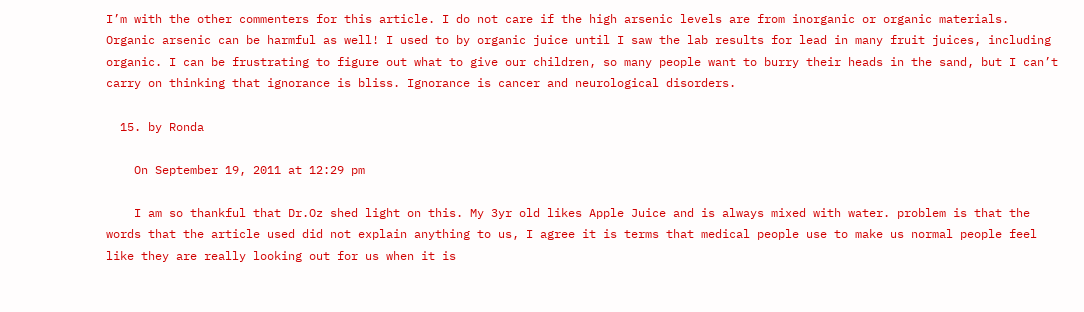I’m with the other commenters for this article. I do not care if the high arsenic levels are from inorganic or organic materials. Organic arsenic can be harmful as well! I used to by organic juice until I saw the lab results for lead in many fruit juices, including organic. I can be frustrating to figure out what to give our children, so many people want to burry their heads in the sand, but I can’t carry on thinking that ignorance is bliss. Ignorance is cancer and neurological disorders.

  15. by Ronda

    On September 19, 2011 at 12:29 pm

    I am so thankful that Dr.Oz shed light on this. My 3yr old likes Apple Juice and is always mixed with water. problem is that the words that the article used did not explain anything to us, I agree it is terms that medical people use to make us normal people feel like they are really looking out for us when it is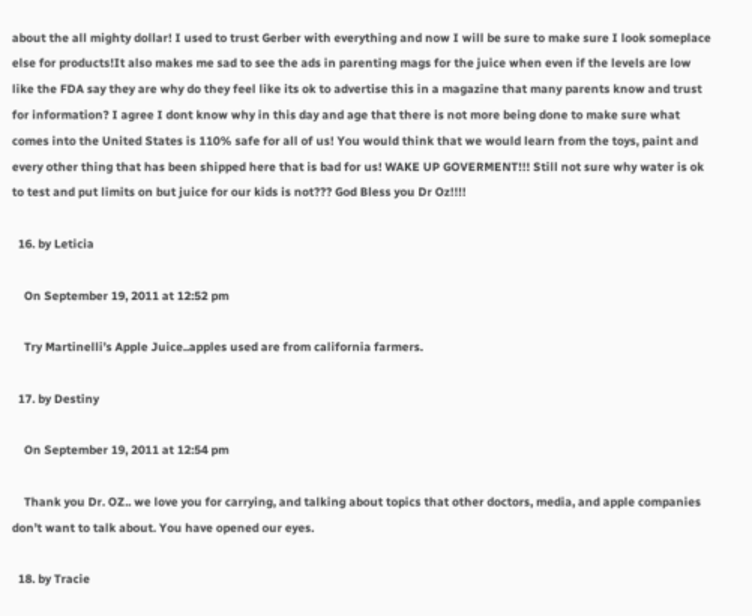about the all mighty dollar! I used to trust Gerber with everything and now I will be sure to make sure I look someplace else for products!It also makes me sad to see the ads in parenting mags for the juice when even if the levels are low like the FDA say they are why do they feel like its ok to advertise this in a magazine that many parents know and trust for information? I agree I dont know why in this day and age that there is not more being done to make sure what comes into the United States is 110% safe for all of us! You would think that we would learn from the toys, paint and every other thing that has been shipped here that is bad for us! WAKE UP GOVERMENT!!! Still not sure why water is ok to test and put limits on but juice for our kids is not??? God Bless you Dr Oz!!!!

  16. by Leticia

    On September 19, 2011 at 12:52 pm

    Try Martinelli’s Apple Juice..apples used are from california farmers.

  17. by Destiny

    On September 19, 2011 at 12:54 pm

    Thank you Dr. OZ.. we love you for carrying, and talking about topics that other doctors, media, and apple companies don’t want to talk about. You have opened our eyes.

  18. by Tracie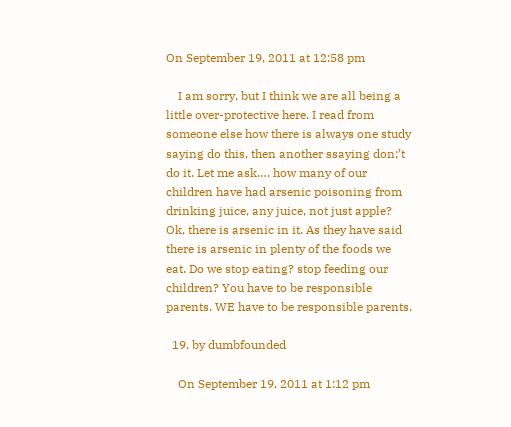On September 19, 2011 at 12:58 pm

    I am sorry, but I think we are all being a little over-protective here. I read from someone else how there is always one study saying do this, then another ssaying don;’t do it. Let me ask…. how many of our children have had arsenic poisoning from drinking juice, any juice, not just apple? Ok, there is arsenic in it. As they have said there is arsenic in plenty of the foods we eat. Do we stop eating? stop feeding our children? You have to be responsible parents. WE have to be responsible parents.

  19. by dumbfounded

    On September 19, 2011 at 1:12 pm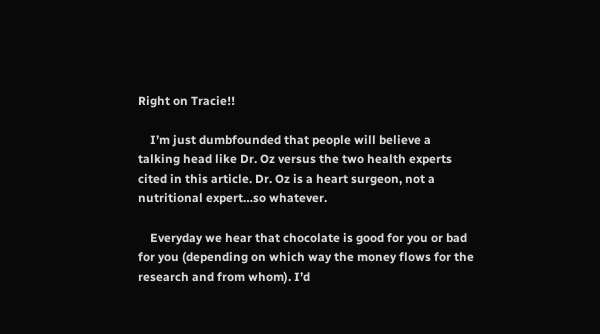Right on Tracie!!

    I’m just dumbfounded that people will believe a talking head like Dr. Oz versus the two health experts cited in this article. Dr. Oz is a heart surgeon, not a nutritional expert…so whatever.

    Everyday we hear that chocolate is good for you or bad for you (depending on which way the money flows for the research and from whom). I’d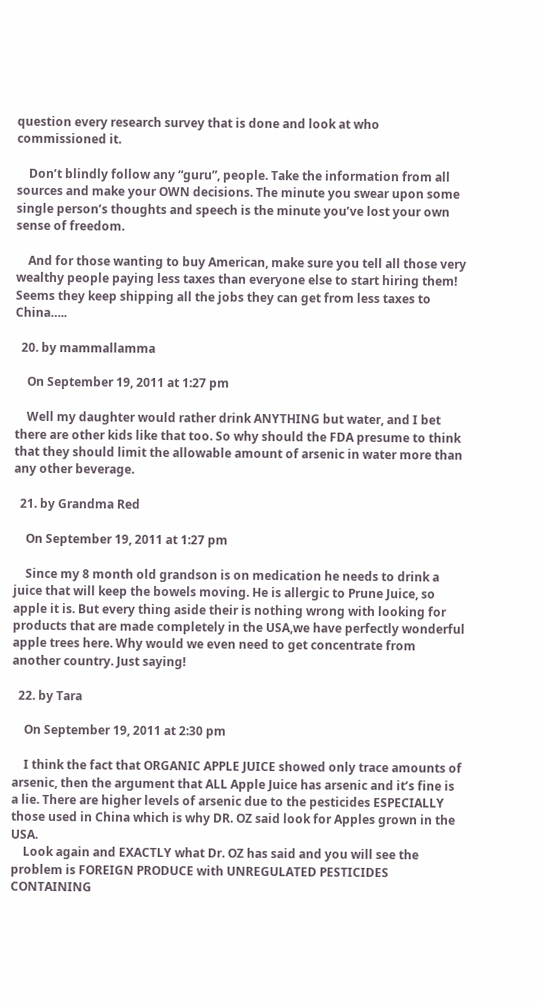question every research survey that is done and look at who commissioned it.

    Don’t blindly follow any “guru”, people. Take the information from all sources and make your OWN decisions. The minute you swear upon some single person’s thoughts and speech is the minute you’ve lost your own sense of freedom.

    And for those wanting to buy American, make sure you tell all those very wealthy people paying less taxes than everyone else to start hiring them! Seems they keep shipping all the jobs they can get from less taxes to China…..

  20. by mammallamma

    On September 19, 2011 at 1:27 pm

    Well my daughter would rather drink ANYTHING but water, and I bet there are other kids like that too. So why should the FDA presume to think that they should limit the allowable amount of arsenic in water more than any other beverage.

  21. by Grandma Red

    On September 19, 2011 at 1:27 pm

    Since my 8 month old grandson is on medication he needs to drink a juice that will keep the bowels moving. He is allergic to Prune Juice, so apple it is. But every thing aside their is nothing wrong with looking for products that are made completely in the USA,we have perfectly wonderful apple trees here. Why would we even need to get concentrate from another country. Just saying!

  22. by Tara

    On September 19, 2011 at 2:30 pm

    I think the fact that ORGANIC APPLE JUICE showed only trace amounts of arsenic, then the argument that ALL Apple Juice has arsenic and it’s fine is a lie. There are higher levels of arsenic due to the pesticides ESPECIALLY those used in China which is why DR. OZ said look for Apples grown in the USA.
    Look again and EXACTLY what Dr. OZ has said and you will see the problem is FOREIGN PRODUCE with UNREGULATED PESTICIDES CONTAINING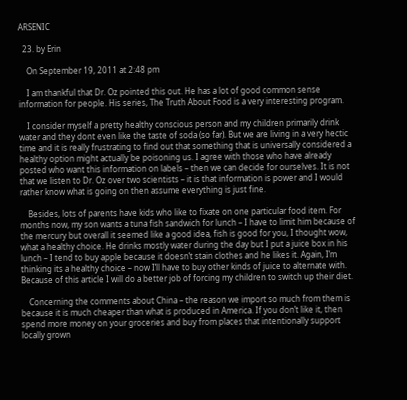ARSENIC

  23. by Erin

    On September 19, 2011 at 2:48 pm

    I am thankful that Dr. Oz pointed this out. He has a lot of good common sense information for people. His series, The Truth About Food is a very interesting program.

    I consider myself a pretty healthy conscious person and my children primarily drink water and they dont even like the taste of soda (so far). But we are living in a very hectic time and it is really frustrating to find out that something that is universally considered a healthy option might actually be poisoning us. I agree with those who have already posted who want this information on labels – then we can decide for ourselves. It is not that we listen to Dr. Oz over two scientists – it is that information is power and I would rather know what is going on then assume everything is just fine.

    Besides, lots of parents have kids who like to fixate on one particular food item. For months now, my son wants a tuna fish sandwich for lunch – I have to limit him because of the mercury but overall it seemed like a good idea, fish is good for you, I thought wow, what a healthy choice. He drinks mostly water during the day but I put a juice box in his lunch – I tend to buy apple because it doesn’t stain clothes and he likes it. Again, I’m thinking its a healthy choice – now I’ll have to buy other kinds of juice to alternate with. Because of this article I will do a better job of forcing my children to switch up their diet.

    Concerning the comments about China – the reason we import so much from them is because it is much cheaper than what is produced in America. If you don’t like it, then spend more money on your groceries and buy from places that intentionally support locally grown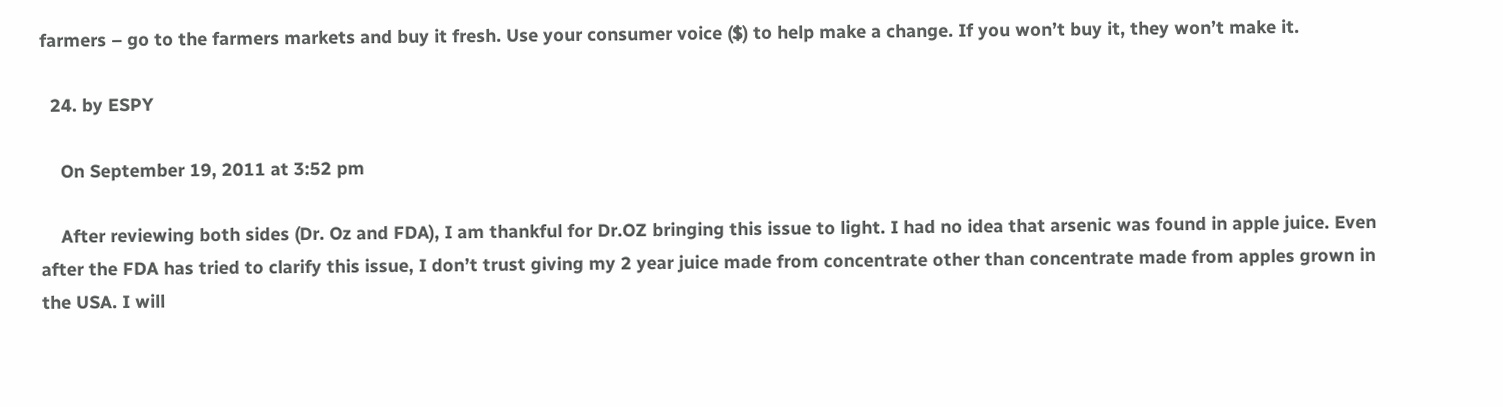farmers – go to the farmers markets and buy it fresh. Use your consumer voice ($) to help make a change. If you won’t buy it, they won’t make it.

  24. by ESPY

    On September 19, 2011 at 3:52 pm

    After reviewing both sides (Dr. Oz and FDA), I am thankful for Dr.OZ bringing this issue to light. I had no idea that arsenic was found in apple juice. Even after the FDA has tried to clarify this issue, I don’t trust giving my 2 year juice made from concentrate other than concentrate made from apples grown in the USA. I will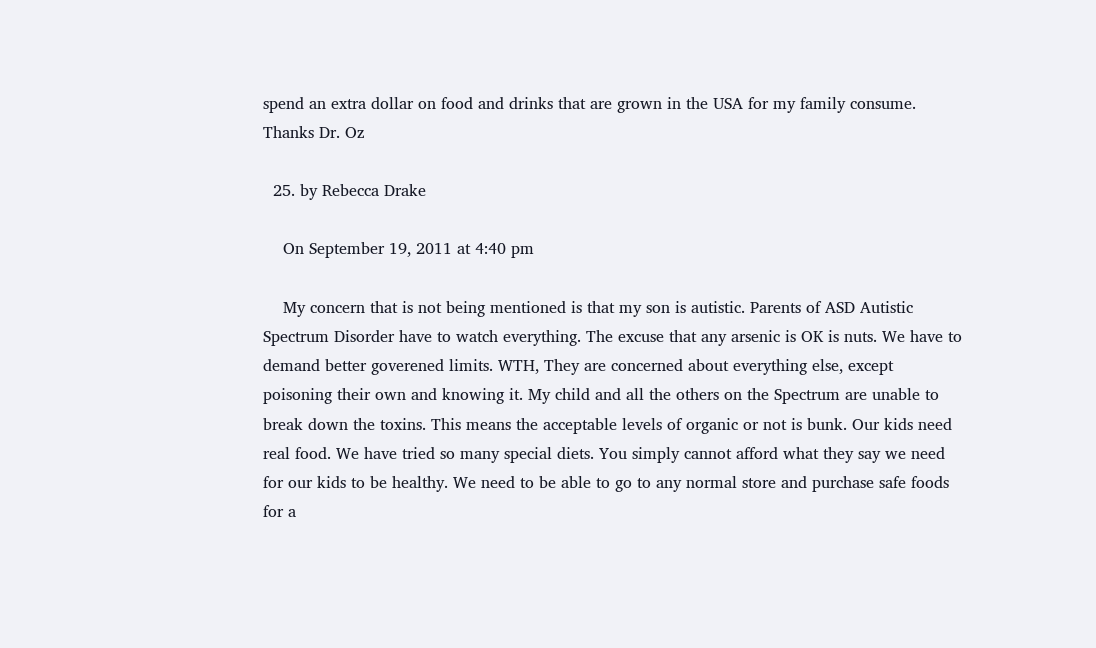spend an extra dollar on food and drinks that are grown in the USA for my family consume. Thanks Dr. Oz

  25. by Rebecca Drake

    On September 19, 2011 at 4:40 pm

    My concern that is not being mentioned is that my son is autistic. Parents of ASD Autistic Spectrum Disorder have to watch everything. The excuse that any arsenic is OK is nuts. We have to demand better goverened limits. WTH, They are concerned about everything else, except poisoning their own and knowing it. My child and all the others on the Spectrum are unable to break down the toxins. This means the acceptable levels of organic or not is bunk. Our kids need real food. We have tried so many special diets. You simply cannot afford what they say we need for our kids to be healthy. We need to be able to go to any normal store and purchase safe foods for a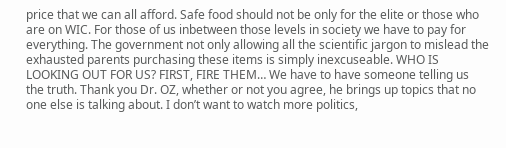price that we can all afford. Safe food should not be only for the elite or those who are on WIC. For those of us inbetween those levels in society we have to pay for everything. The government not only allowing all the scientific jargon to mislead the exhausted parents purchasing these items is simply inexcuseable. WHO IS LOOKING OUT FOR US? FIRST, FIRE THEM… We have to have someone telling us the truth. Thank you Dr. OZ, whether or not you agree, he brings up topics that no one else is talking about. I don’t want to watch more politics,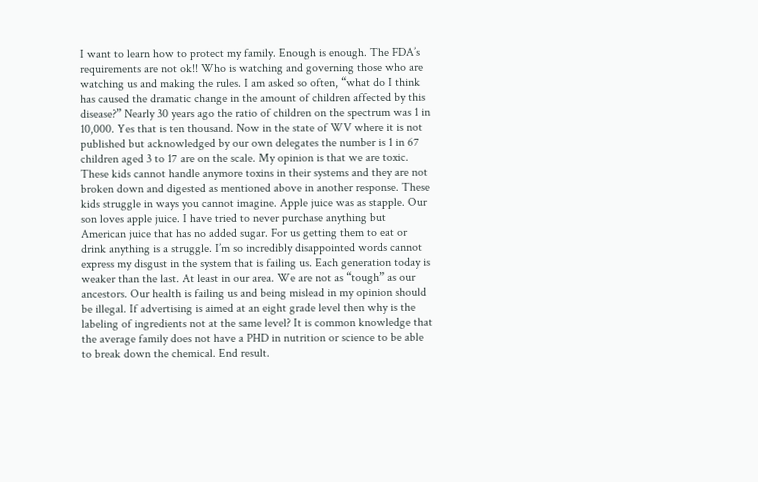I want to learn how to protect my family. Enough is enough. The FDA’s requirements are not ok!! Who is watching and governing those who are watching us and making the rules. I am asked so often, “what do I think has caused the dramatic change in the amount of children affected by this disease?” Nearly 30 years ago the ratio of children on the spectrum was 1 in 10,000. Yes that is ten thousand. Now in the state of WV where it is not published but acknowledged by our own delegates the number is 1 in 67 children aged 3 to 17 are on the scale. My opinion is that we are toxic. These kids cannot handle anymore toxins in their systems and they are not broken down and digested as mentioned above in another response. These kids struggle in ways you cannot imagine. Apple juice was as stapple. Our son loves apple juice. I have tried to never purchase anything but American juice that has no added sugar. For us getting them to eat or drink anything is a struggle. I’m so incredibly disappointed words cannot express my disgust in the system that is failing us. Each generation today is weaker than the last. At least in our area. We are not as “tough” as our ancestors. Our health is failing us and being mislead in my opinion should be illegal. If advertising is aimed at an eight grade level then why is the labeling of ingredients not at the same level? It is common knowledge that the average family does not have a PHD in nutrition or science to be able to break down the chemical. End result.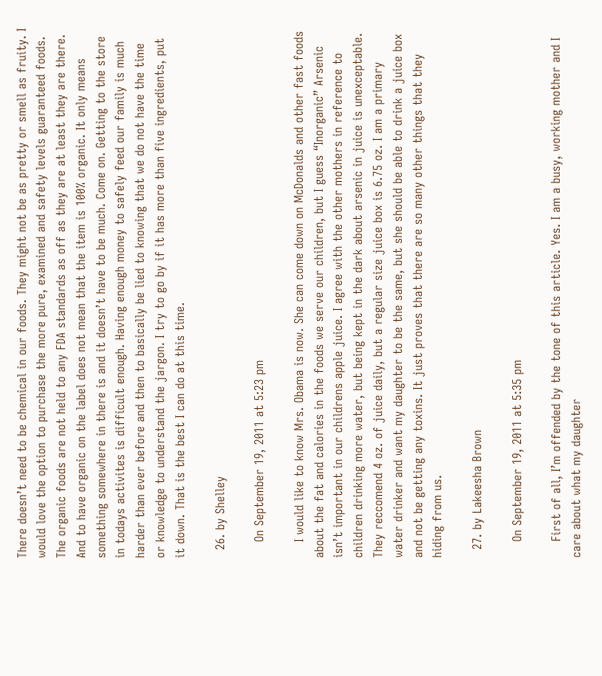There doesn’t need to be chemical in our foods. They might not be as pretty or smell as fruity. I would love the option to purchase the more pure, examined and safety levels guaranteed foods. The organic foods are not held to any FDA standards as off as they are at least they are there. And to have organic on the label does not mean that the item is 100% organic. It only means something somewhere in there is and it doesn’t have to be much. Come on. Getting to the store in todays activites is difficult enough. Having enough money to safely feed our family is much harder than ever before and then to basically be lied to knowing that we do not have the time or knowledge to understand the jargon. I try to go by if it has more than five ingredients, put it down. That is the best I can do at this time.

  26. by Shelley

    On September 19, 2011 at 5:23 pm

    I would like to know Mrs. Obama is now. She can come down on McDonalds and other fast foods about the fat and calories in the foods we serve our children, but I guess “Inorganic” Arsenic isn’t important in our childrens apple juice. I agree with the other mothers in reference to children drinking more water, but being kept in the dark about arsenic in juice is unexceptable. They reccomend 4 oz. of juice daily, but a regular size juice box is 6.75 oz. I am a primary water drinker and want my daughter to be the same, but she should be able to drink a juice box and not be getting any toxins. It just proves that there are so many other things that they hiding from us.

  27. by Lakeesha Brown

    On September 19, 2011 at 5:35 pm

    First of all, I’m offended by the tone of this article. Yes. I am a busy, working mother and I care about what my daughter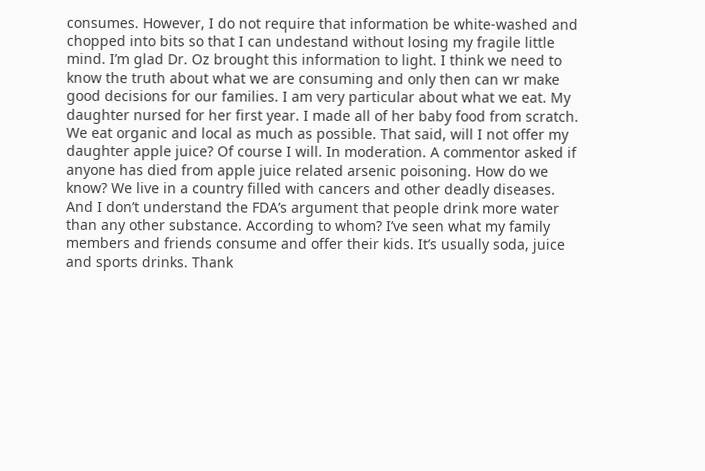consumes. However, I do not require that information be white-washed and chopped into bits so that I can undestand without losing my fragile little mind. I’m glad Dr. Oz brought this information to light. I think we need to know the truth about what we are consuming and only then can wr make good decisions for our families. I am very particular about what we eat. My daughter nursed for her first year. I made all of her baby food from scratch. We eat organic and local as much as possible. That said, will I not offer my daughter apple juice? Of course I will. In moderation. A commentor asked if anyone has died from apple juice related arsenic poisoning. How do we know? We live in a country filled with cancers and other deadly diseases. And I don’t understand the FDA’s argument that people drink more water than any other substance. According to whom? I’ve seen what my family members and friends consume and offer their kids. It’s usually soda, juice and sports drinks. Thank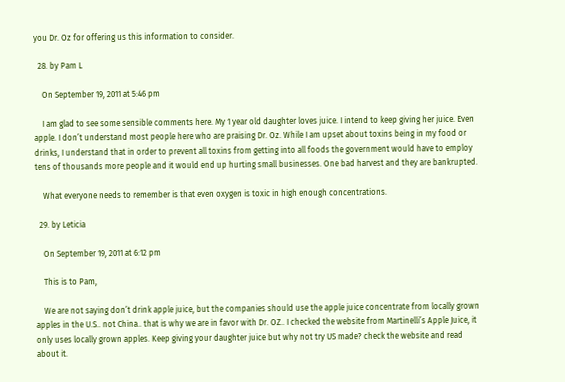you Dr. Oz for offering us this information to consider.

  28. by Pam L

    On September 19, 2011 at 5:46 pm

    I am glad to see some sensible comments here. My 1 year old daughter loves juice. I intend to keep giving her juice. Even apple. I don’t understand most people here who are praising Dr. Oz. While I am upset about toxins being in my food or drinks, I understand that in order to prevent all toxins from getting into all foods the government would have to employ tens of thousands more people and it would end up hurting small businesses. One bad harvest and they are bankrupted.

    What everyone needs to remember is that even oxygen is toxic in high enough concentrations.

  29. by Leticia

    On September 19, 2011 at 6:12 pm

    This is to Pam,

    We are not saying don’t drink apple juice, but the companies should use the apple juice concentrate from locally grown apples in the U.S.. not China.. that is why we are in favor with Dr. OZ.. I checked the website from Martinelli’s Apple Juice, it only uses locally grown apples. Keep giving your daughter juice but why not try US made? check the website and read about it.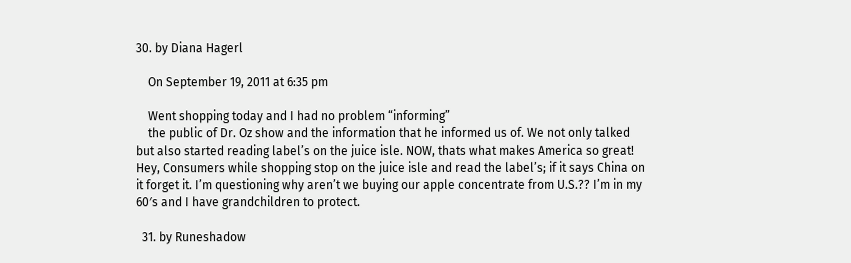30. by Diana Hagerl

    On September 19, 2011 at 6:35 pm

    Went shopping today and I had no problem “informing”
    the public of Dr. Oz show and the information that he informed us of. We not only talked but also started reading label’s on the juice isle. NOW, thats what makes America so great! Hey, Consumers while shopping stop on the juice isle and read the label’s; if it says China on it forget it. I’m questioning why aren’t we buying our apple concentrate from U.S.?? I’m in my 60′s and I have grandchildren to protect.

  31. by Runeshadow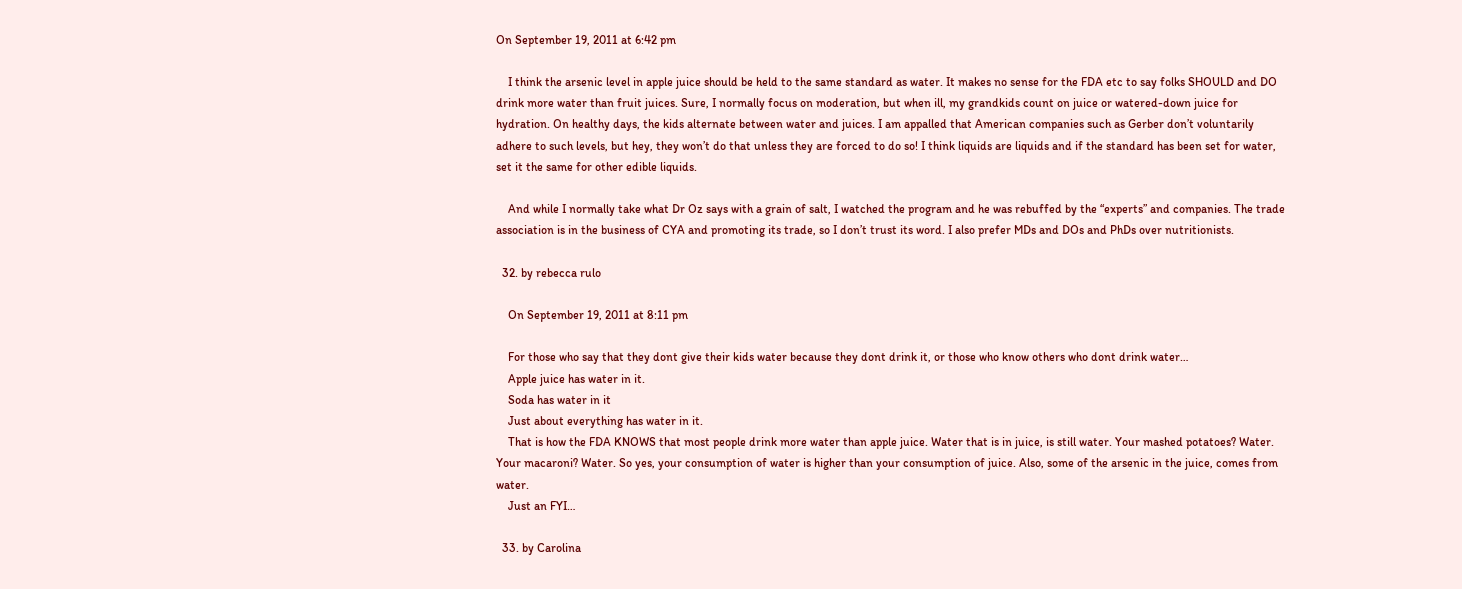On September 19, 2011 at 6:42 pm

    I think the arsenic level in apple juice should be held to the same standard as water. It makes no sense for the FDA etc to say folks SHOULD and DO drink more water than fruit juices. Sure, I normally focus on moderation, but when ill, my grandkids count on juice or watered-down juice for hydration. On healthy days, the kids alternate between water and juices. I am appalled that American companies such as Gerber don’t voluntarily adhere to such levels, but hey, they won’t do that unless they are forced to do so! I think liquids are liquids and if the standard has been set for water, set it the same for other edible liquids.

    And while I normally take what Dr Oz says with a grain of salt, I watched the program and he was rebuffed by the “experts” and companies. The trade association is in the business of CYA and promoting its trade, so I don’t trust its word. I also prefer MDs and DOs and PhDs over nutritionists.

  32. by rebecca rulo

    On September 19, 2011 at 8:11 pm

    For those who say that they dont give their kids water because they dont drink it, or those who know others who dont drink water…
    Apple juice has water in it.
    Soda has water in it
    Just about everything has water in it.
    That is how the FDA KNOWS that most people drink more water than apple juice. Water that is in juice, is still water. Your mashed potatoes? Water. Your macaroni? Water. So yes, your consumption of water is higher than your consumption of juice. Also, some of the arsenic in the juice, comes from water.
    Just an FYI…

  33. by Carolina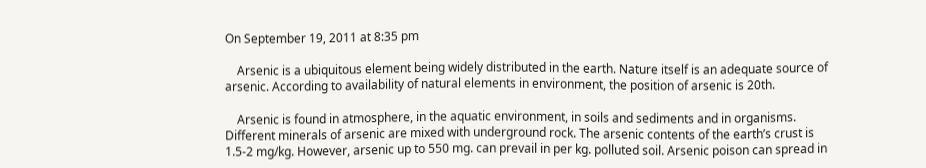On September 19, 2011 at 8:35 pm

    Arsenic is a ubiquitous element being widely distributed in the earth. Nature itself is an adequate source of arsenic. According to availability of natural elements in environment, the position of arsenic is 20th.

    Arsenic is found in atmosphere, in the aquatic environment, in soils and sediments and in organisms. Different minerals of arsenic are mixed with underground rock. The arsenic contents of the earth’s crust is 1.5-2 mg/kg. However, arsenic up to 550 mg. can prevail in per kg. polluted soil. Arsenic poison can spread in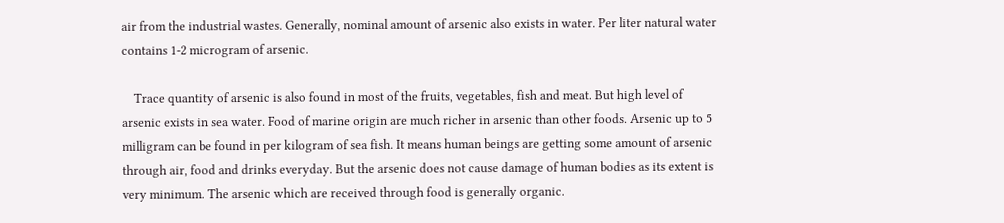air from the industrial wastes. Generally, nominal amount of arsenic also exists in water. Per liter natural water contains 1-2 microgram of arsenic.

    Trace quantity of arsenic is also found in most of the fruits, vegetables, fish and meat. But high level of arsenic exists in sea water. Food of marine origin are much richer in arsenic than other foods. Arsenic up to 5 milligram can be found in per kilogram of sea fish. It means human beings are getting some amount of arsenic through air, food and drinks everyday. But the arsenic does not cause damage of human bodies as its extent is very minimum. The arsenic which are received through food is generally organic.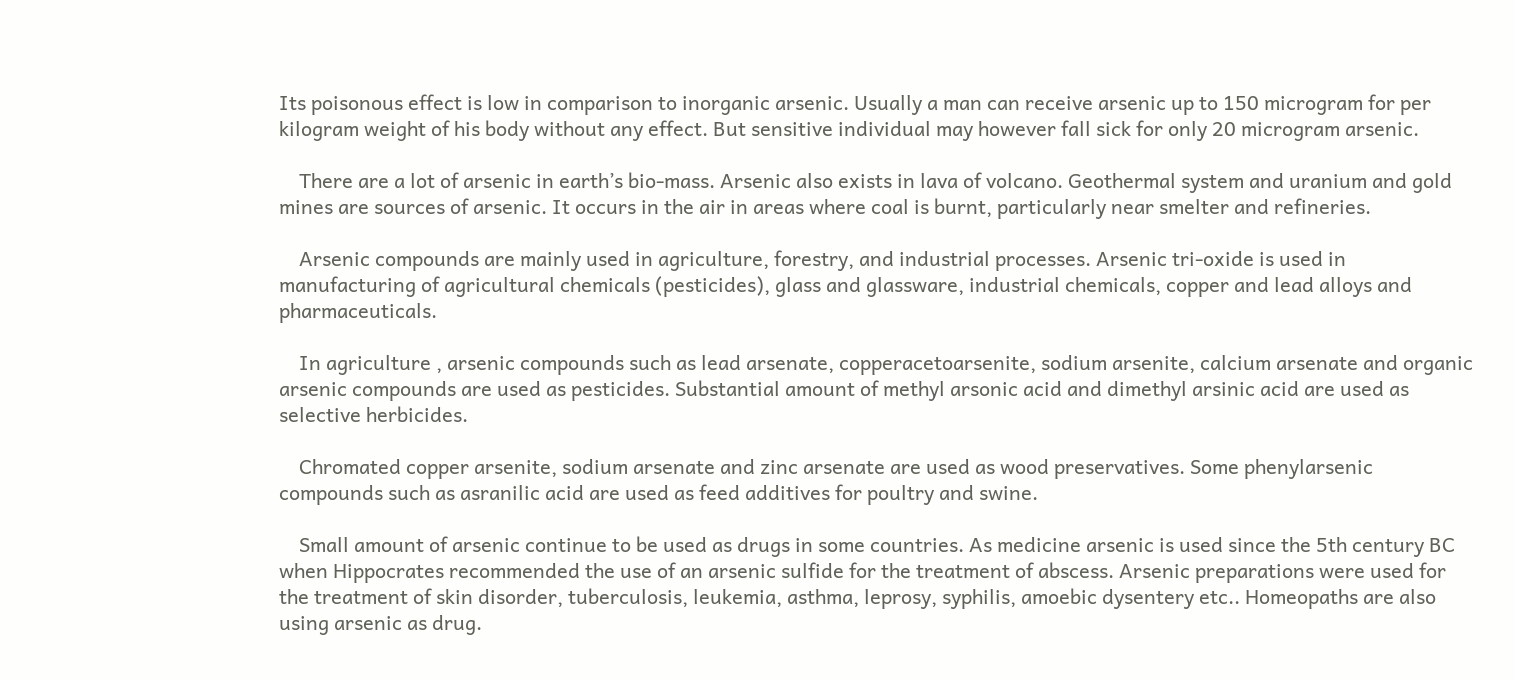Its poisonous effect is low in comparison to inorganic arsenic. Usually a man can receive arsenic up to 150 microgram for per kilogram weight of his body without any effect. But sensitive individual may however fall sick for only 20 microgram arsenic.

    There are a lot of arsenic in earth’s bio-mass. Arsenic also exists in lava of volcano. Geothermal system and uranium and gold mines are sources of arsenic. It occurs in the air in areas where coal is burnt, particularly near smelter and refineries.

    Arsenic compounds are mainly used in agriculture, forestry, and industrial processes. Arsenic tri-oxide is used in manufacturing of agricultural chemicals (pesticides), glass and glassware, industrial chemicals, copper and lead alloys and pharmaceuticals.

    In agriculture , arsenic compounds such as lead arsenate, copperacetoarsenite, sodium arsenite, calcium arsenate and organic arsenic compounds are used as pesticides. Substantial amount of methyl arsonic acid and dimethyl arsinic acid are used as selective herbicides.

    Chromated copper arsenite, sodium arsenate and zinc arsenate are used as wood preservatives. Some phenylarsenic compounds such as asranilic acid are used as feed additives for poultry and swine.

    Small amount of arsenic continue to be used as drugs in some countries. As medicine arsenic is used since the 5th century BC when Hippocrates recommended the use of an arsenic sulfide for the treatment of abscess. Arsenic preparations were used for the treatment of skin disorder, tuberculosis, leukemia, asthma, leprosy, syphilis, amoebic dysentery etc.. Homeopaths are also using arsenic as drug.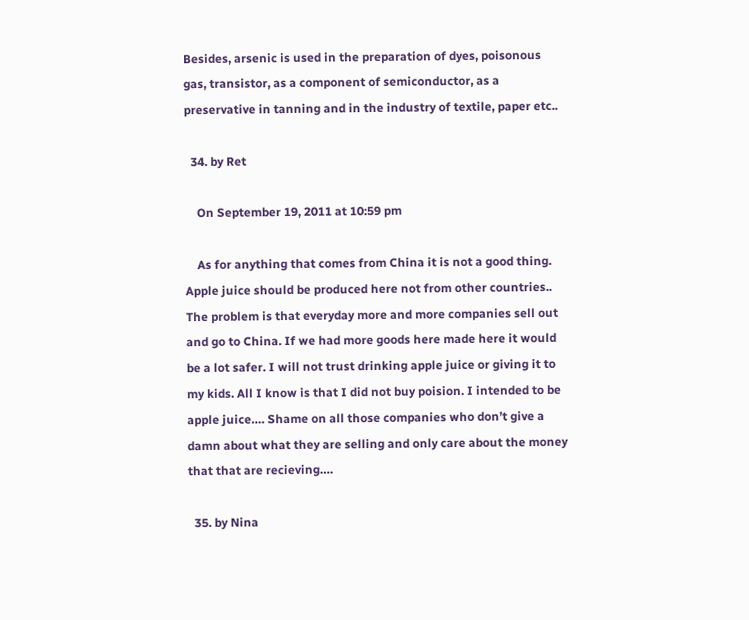Besides, arsenic is used in the preparation of dyes, poisonous gas, transistor, as a component of semiconductor, as a preservative in tanning and in the industry of textile, paper etc..

  34. by Ret

    On September 19, 2011 at 10:59 pm

    As for anything that comes from China it is not a good thing. Apple juice should be produced here not from other countries.. The problem is that everyday more and more companies sell out and go to China. If we had more goods here made here it would be a lot safer. I will not trust drinking apple juice or giving it to my kids. All I know is that I did not buy poision. I intended to be apple juice…. Shame on all those companies who don’t give a damn about what they are selling and only care about the money that that are recieving….

  35. by Nina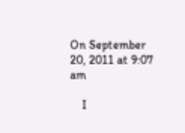On September 20, 2011 at 9:07 am

    I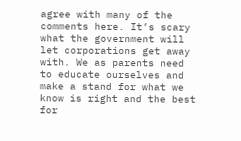agree with many of the comments here. It’s scary what the government will let corporations get away with. We as parents need to educate ourselves and make a stand for what we know is right and the best for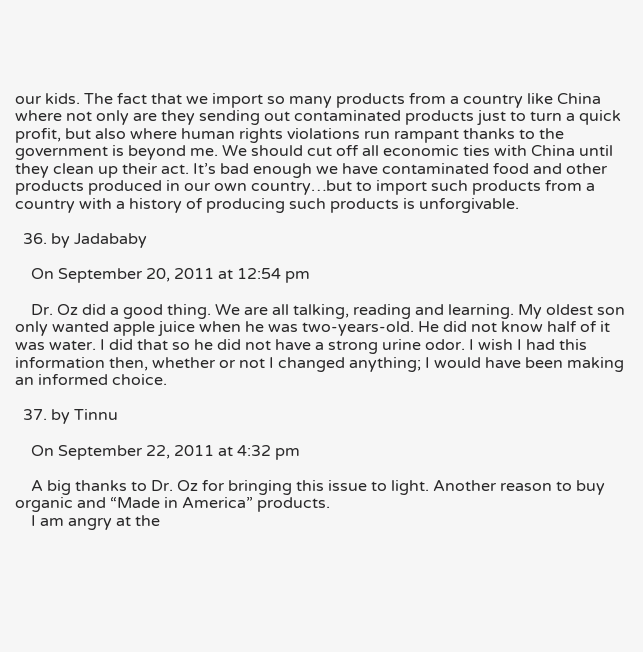our kids. The fact that we import so many products from a country like China where not only are they sending out contaminated products just to turn a quick profit, but also where human rights violations run rampant thanks to the government is beyond me. We should cut off all economic ties with China until they clean up their act. It’s bad enough we have contaminated food and other products produced in our own country…but to import such products from a country with a history of producing such products is unforgivable.

  36. by Jadababy

    On September 20, 2011 at 12:54 pm

    Dr. Oz did a good thing. We are all talking, reading and learning. My oldest son only wanted apple juice when he was two-years-old. He did not know half of it was water. I did that so he did not have a strong urine odor. I wish I had this information then, whether or not I changed anything; I would have been making an informed choice.

  37. by Tinnu

    On September 22, 2011 at 4:32 pm

    A big thanks to Dr. Oz for bringing this issue to light. Another reason to buy organic and “Made in America” products.
    I am angry at the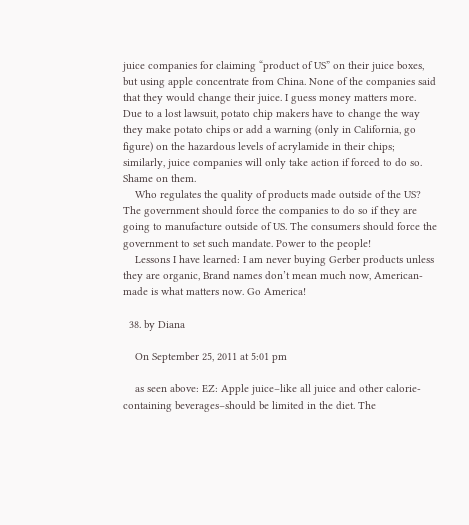juice companies for claiming “product of US” on their juice boxes, but using apple concentrate from China. None of the companies said that they would change their juice. I guess money matters more. Due to a lost lawsuit, potato chip makers have to change the way they make potato chips or add a warning (only in California, go figure) on the hazardous levels of acrylamide in their chips; similarly, juice companies will only take action if forced to do so. Shame on them.
    Who regulates the quality of products made outside of the US? The government should force the companies to do so if they are going to manufacture outside of US. The consumers should force the government to set such mandate. Power to the people!
    Lessons I have learned: I am never buying Gerber products unless they are organic, Brand names don’t mean much now, American-made is what matters now. Go America!

  38. by Diana

    On September 25, 2011 at 5:01 pm

    as seen above: EZ: Apple juice–like all juice and other calorie-containing beverages–should be limited in the diet. The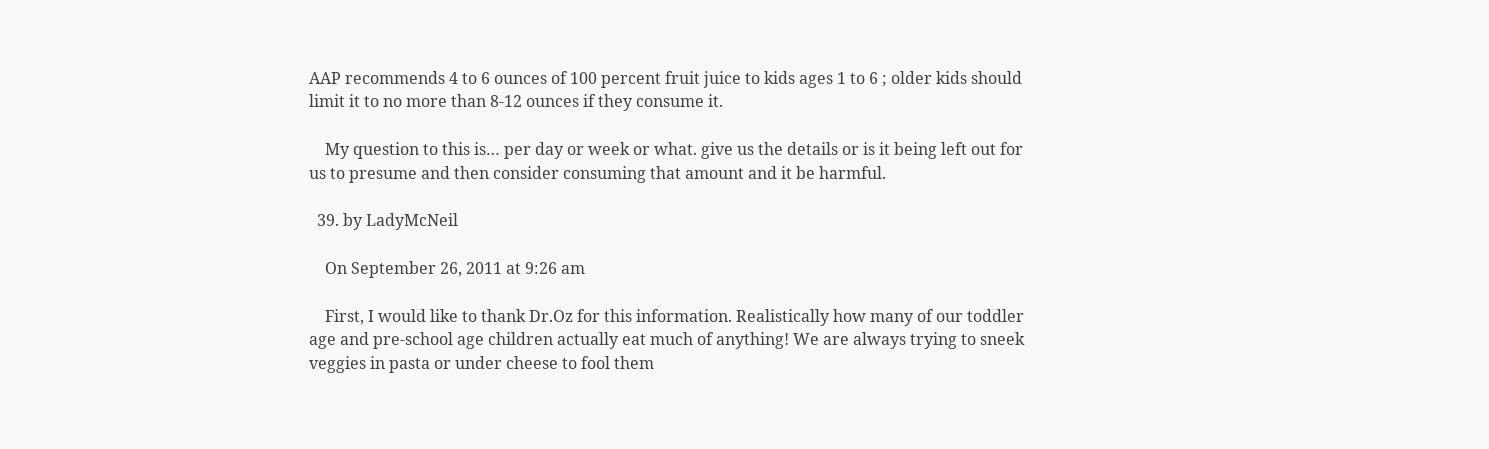AAP recommends 4 to 6 ounces of 100 percent fruit juice to kids ages 1 to 6 ; older kids should limit it to no more than 8-12 ounces if they consume it.

    My question to this is… per day or week or what. give us the details or is it being left out for us to presume and then consider consuming that amount and it be harmful.

  39. by LadyMcNeil

    On September 26, 2011 at 9:26 am

    First, I would like to thank Dr.Oz for this information. Realistically how many of our toddler age and pre-school age children actually eat much of anything! We are always trying to sneek veggies in pasta or under cheese to fool them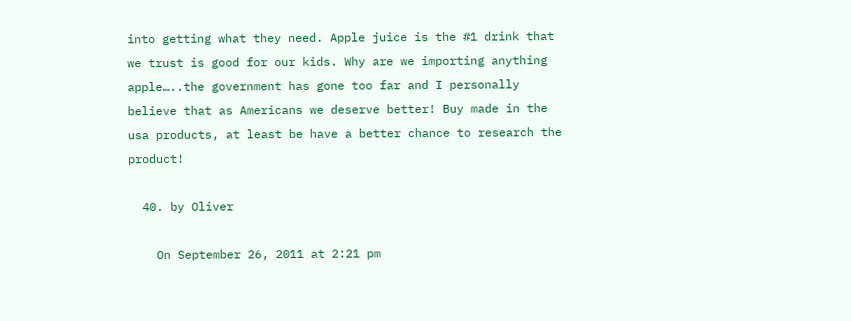into getting what they need. Apple juice is the #1 drink that we trust is good for our kids. Why are we importing anything apple…..the government has gone too far and I personally believe that as Americans we deserve better! Buy made in the usa products, at least be have a better chance to research the product!

  40. by Oliver

    On September 26, 2011 at 2:21 pm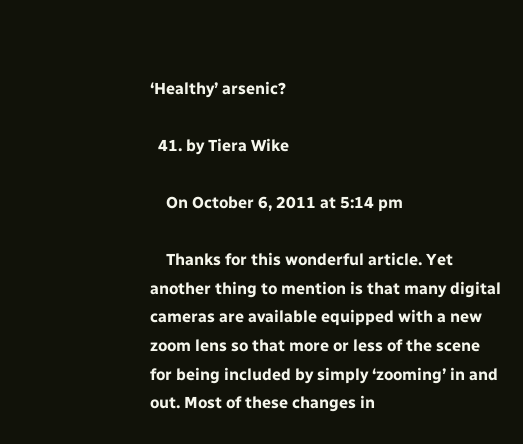‘Healthy’ arsenic?

  41. by Tiera Wike

    On October 6, 2011 at 5:14 pm

    Thanks for this wonderful article. Yet another thing to mention is that many digital cameras are available equipped with a new zoom lens so that more or less of the scene for being included by simply ‘zooming’ in and out. Most of these changes in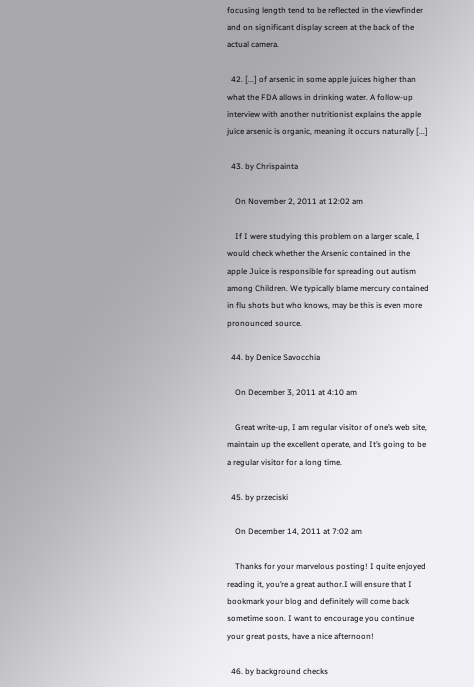focusing length tend to be reflected in the viewfinder and on significant display screen at the back of the actual camera.

  42. [...] of arsenic in some apple juices higher than what the FDA allows in drinking water. A follow-up interview with another nutritionist explains the apple juice arsenic is organic, meaning it occurs naturally [...]

  43. by Chrispainta

    On November 2, 2011 at 12:02 am

    If I were studying this problem on a larger scale, I would check whether the Arsenic contained in the apple Juice is responsible for spreading out autism among Children. We typically blame mercury contained in flu shots but who knows, may be this is even more pronounced source.

  44. by Denice Savocchia

    On December 3, 2011 at 4:10 am

    Great write-up, I am regular visitor of one’s web site, maintain up the excellent operate, and It’s going to be a regular visitor for a long time.

  45. by przeciski

    On December 14, 2011 at 7:02 am

    Thanks for your marvelous posting! I quite enjoyed reading it, you’re a great author.I will ensure that I bookmark your blog and definitely will come back sometime soon. I want to encourage you continue your great posts, have a nice afternoon!

  46. by background checks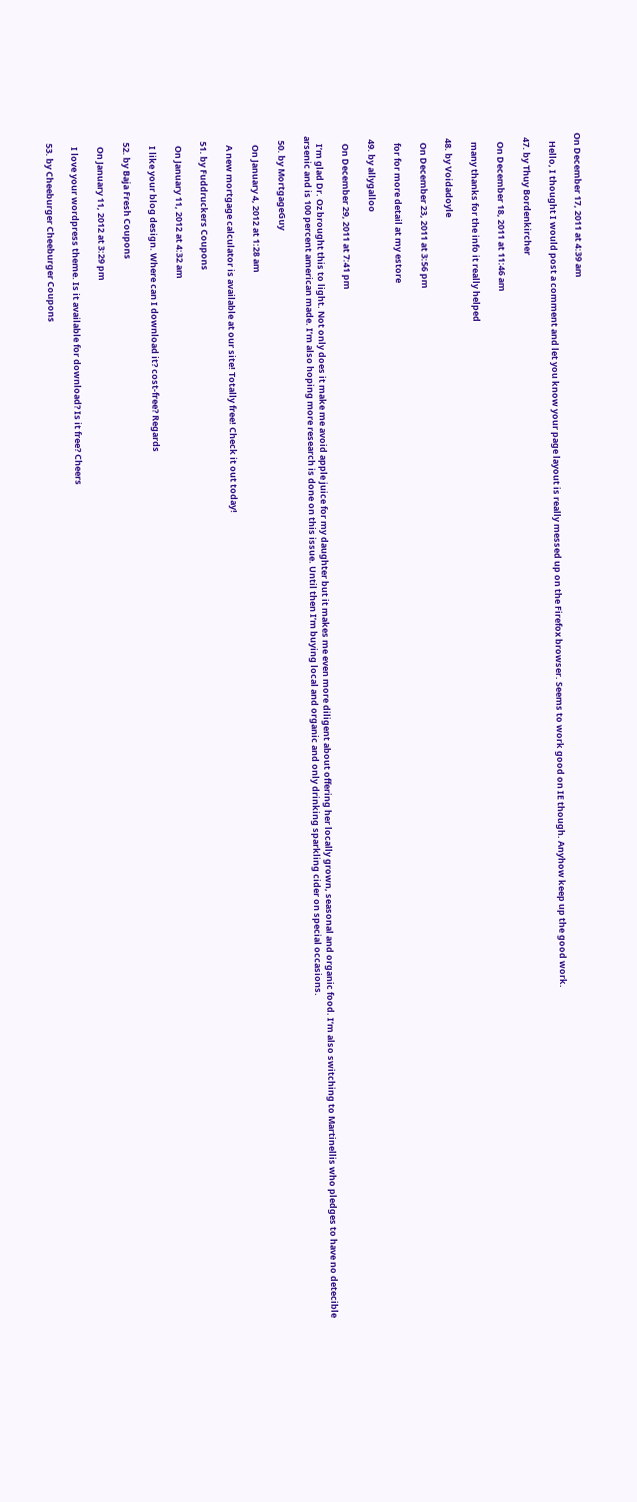On December 17, 2011 at 4:39 am

    Hello, I thought I would post a comment and let you know your page layout is really messed up on the Firefox browser. Seems to work good on IE though. Anyhow keep up the good work.

  47. by Thuy Bordenkircher

    On December 18, 2011 at 11:46 am

    many thanks for the info it really helped

  48. by Voidadoyle

    On December 23, 2011 at 3:56 pm

    for for more detail at my estore

  49. by allygalloo

    On December 29, 2011 at 7:41 pm

    I’m glad Dr. Oz brought this to light. Not only does it make me avoid apple juice for my daughter but it makes me even more diligent about offering her locally grown, seasonal and organic food. I’m also switching to Martinellis who pledges to have no detecible arsenic and is 100 percent american made. I’m also hoping more research is done on this issue. Until then I’m buying local and organic and only drinking sparkling cider on special occasions.

  50. by MortgageGuy

    On January 4, 2012 at 1:28 am

    A new mortgage calculator is available at our site! Totally free! Check it out today!

  51. by Fuddruckers Coupons

    On January 11, 2012 at 4:32 am

    I like your blog design. Where can I download it? cost-free? Regards

  52. by Baja Fresh Coupons

    On January 11, 2012 at 3:29 pm

    I love your wordpress theme. Is it available for download? Is it free? Cheers

  53. by Cheeburger Cheeburger Coupons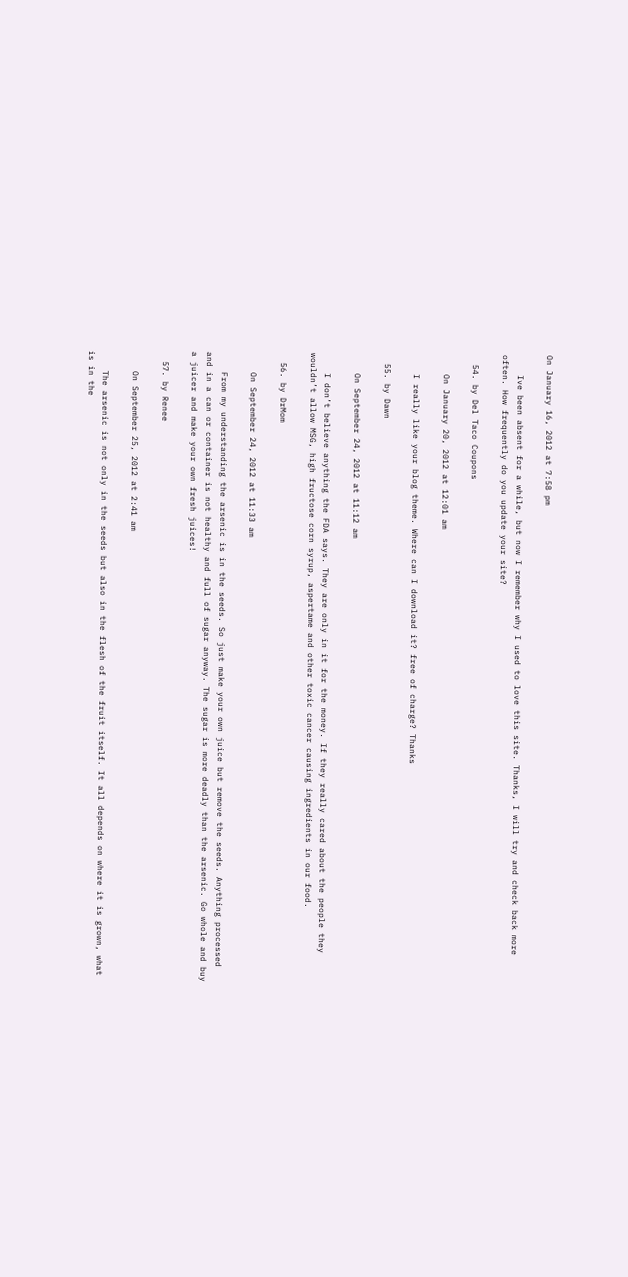On January 16, 2012 at 7:58 pm

    Ive been absent for a while, but now I remember why I used to love this site. Thanks, I will try and check back more often. How frequently do you update your site?

  54. by Del Taco Coupons

    On January 20, 2012 at 12:01 am

    I really like your blog theme. Where can I download it? free of charge? Thanks

  55. by Dawn

    On September 24, 2012 at 11:12 am

    I don’t believe anything the FDA says. They are only in it for the money. If they really cared about the people they wouldn’t allow MSG, high fructose corn syrup, aspertame and other toxic cancer causing ingredients in our food.

  56. by DrMom

    On September 24, 2012 at 11:33 am

    From my understanding the arsenic is in the seeds. So just make your own juice but remove the seeds. Anything processed and in a can or container is not healthy and full of sugar anyway. The sugar is more deadly than the arsenic. Go whole and buy a juicer and make your own fresh juices!

  57. by Renee

    On September 25, 2012 at 2:41 am

    The arsenic is not only in the seeds but also in the flesh of the fruit itself. It all depends on where it is grown, what is in the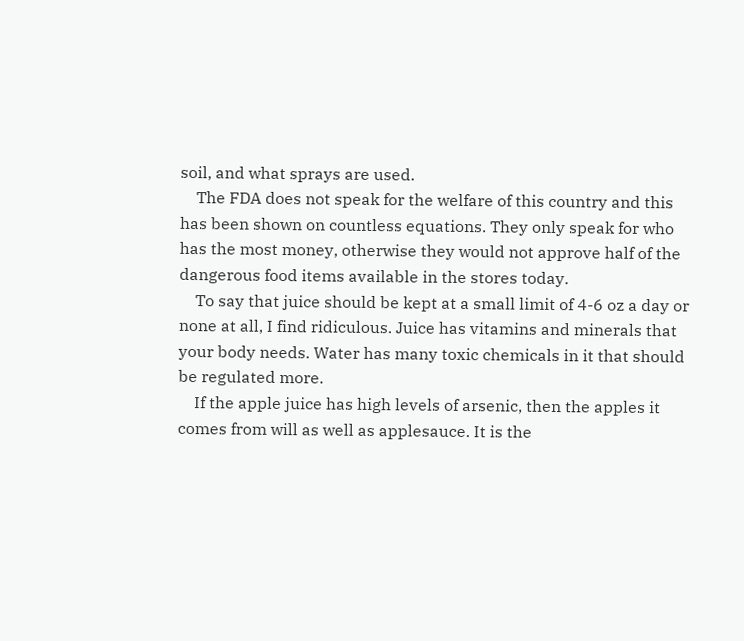soil, and what sprays are used.
    The FDA does not speak for the welfare of this country and this has been shown on countless equations. They only speak for who has the most money, otherwise they would not approve half of the dangerous food items available in the stores today.
    To say that juice should be kept at a small limit of 4-6 oz a day or none at all, I find ridiculous. Juice has vitamins and minerals that your body needs. Water has many toxic chemicals in it that should be regulated more.
    If the apple juice has high levels of arsenic, then the apples it comes from will as well as applesauce. It is the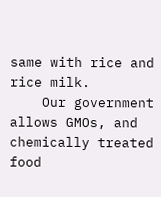same with rice and rice milk.
    Our government allows GMOs, and chemically treated food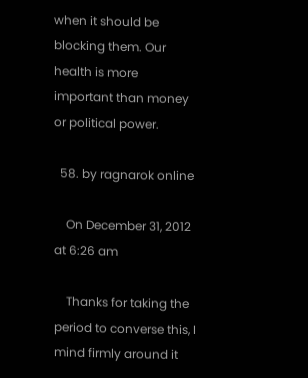when it should be blocking them. Our health is more important than money or political power.

  58. by ragnarok online

    On December 31, 2012 at 6:26 am

    Thanks for taking the period to converse this, I mind firmly around it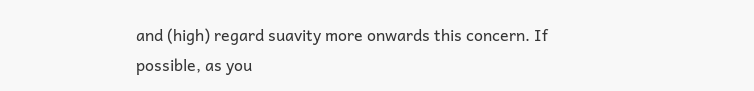and (high) regard suavity more onwards this concern. If possible, as you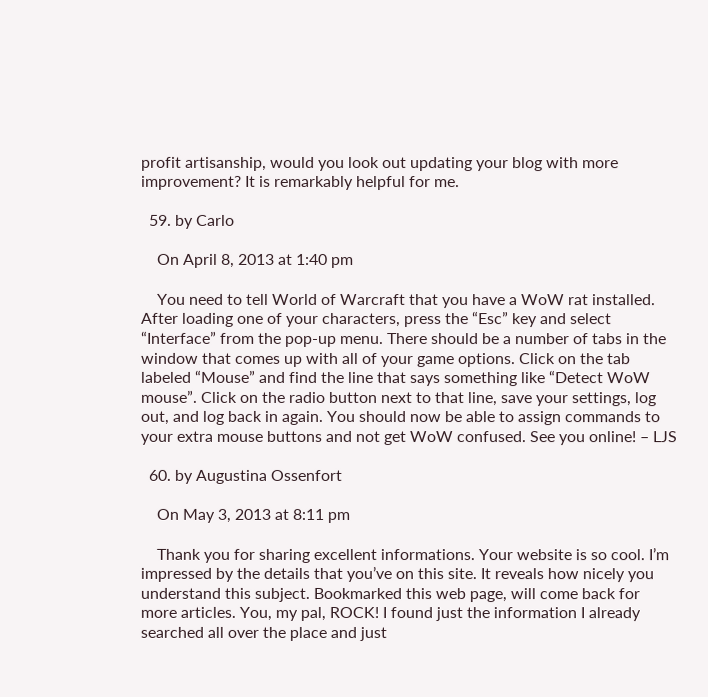profit artisanship, would you look out updating your blog with more improvement? It is remarkably helpful for me.

  59. by Carlo

    On April 8, 2013 at 1:40 pm

    You need to tell World of Warcraft that you have a WoW rat installed. After loading one of your characters, press the “Esc” key and select “Interface” from the pop-up menu. There should be a number of tabs in the window that comes up with all of your game options. Click on the tab labeled “Mouse” and find the line that says something like “Detect WoW mouse”. Click on the radio button next to that line, save your settings, log out, and log back in again. You should now be able to assign commands to your extra mouse buttons and not get WoW confused. See you online! – LJS

  60. by Augustina Ossenfort

    On May 3, 2013 at 8:11 pm

    Thank you for sharing excellent informations. Your website is so cool. I’m impressed by the details that you’ve on this site. It reveals how nicely you understand this subject. Bookmarked this web page, will come back for more articles. You, my pal, ROCK! I found just the information I already searched all over the place and just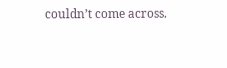couldn’t come across.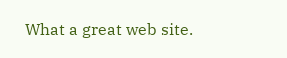What a great web site.